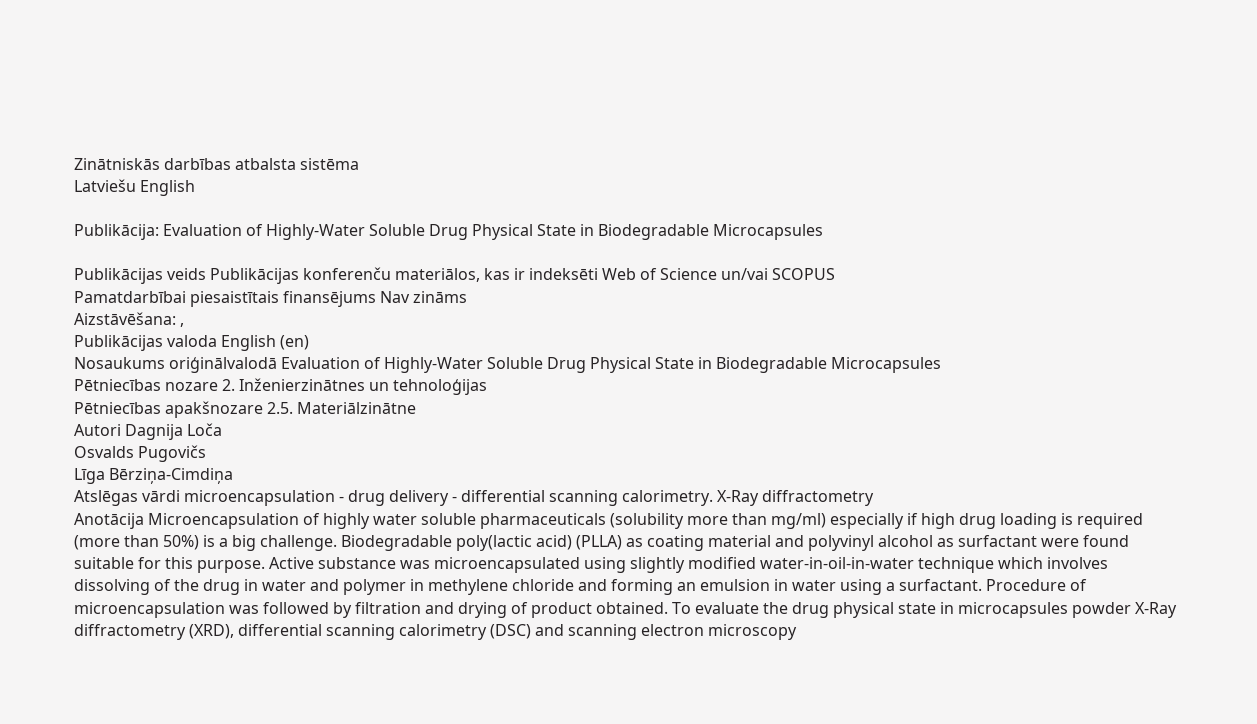Zinātniskās darbības atbalsta sistēma
Latviešu English

Publikācija: Evaluation of Highly-Water Soluble Drug Physical State in Biodegradable Microcapsules

Publikācijas veids Publikācijas konferenču materiālos, kas ir indeksēti Web of Science un/vai SCOPUS
Pamatdarbībai piesaistītais finansējums Nav zināms
Aizstāvēšana: ,
Publikācijas valoda English (en)
Nosaukums oriģinālvalodā Evaluation of Highly-Water Soluble Drug Physical State in Biodegradable Microcapsules
Pētniecības nozare 2. Inženierzinātnes un tehnoloģijas
Pētniecības apakšnozare 2.5. Materiālzinātne
Autori Dagnija Loča
Osvalds Pugovičs
Līga Bērziņa-Cimdiņa
Atslēgas vārdi microencapsulation - drug delivery - differential scanning calorimetry. X-Ray diffractometry
Anotācija Microencapsulation of highly water soluble pharmaceuticals (solubility more than mg/ml) especially if high drug loading is required (more than 50%) is a big challenge. Biodegradable poly(lactic acid) (PLLA) as coating material and polyvinyl alcohol as surfactant were found suitable for this purpose. Active substance was microencapsulated using slightly modified water-in-oil-in-water technique which involves dissolving of the drug in water and polymer in methylene chloride and forming an emulsion in water using a surfactant. Procedure of microencapsulation was followed by filtration and drying of product obtained. To evaluate the drug physical state in microcapsules powder X-Ray diffractometry (XRD), differential scanning calorimetry (DSC) and scanning electron microscopy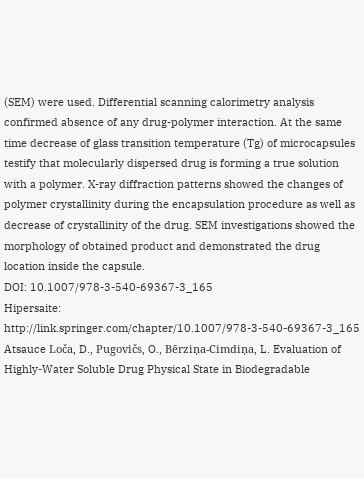(SEM) were used. Differential scanning calorimetry analysis confirmed absence of any drug-polymer interaction. At the same time decrease of glass transition temperature (Tg) of microcapsules testify that molecularly dispersed drug is forming a true solution with a polymer. X-ray diffraction patterns showed the changes of polymer crystallinity during the encapsulation procedure as well as decrease of crystallinity of the drug. SEM investigations showed the morphology of obtained product and demonstrated the drug location inside the capsule.
DOI: 10.1007/978-3-540-69367-3_165
Hipersaite: http://link.springer.com/chapter/10.1007/978-3-540-69367-3_165
Atsauce Loča, D., Pugovičs, O., Bērziņa-Cimdiņa, L. Evaluation of Highly-Water Soluble Drug Physical State in Biodegradable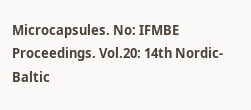Microcapsules. No: IFMBE Proceedings. Vol.20: 14th Nordic-Baltic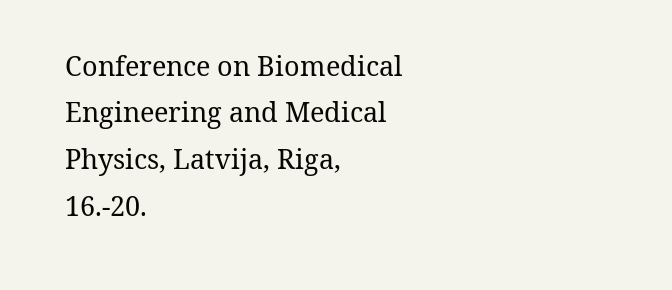Conference on Biomedical Engineering and Medical Physics, Latvija, Riga, 16.-20.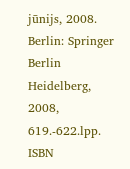jūnijs, 2008. Berlin: Springer Berlin Heidelberg, 2008, 619.-622.lpp. ISBN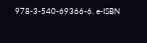978-3-540-69366-6. e-ISBN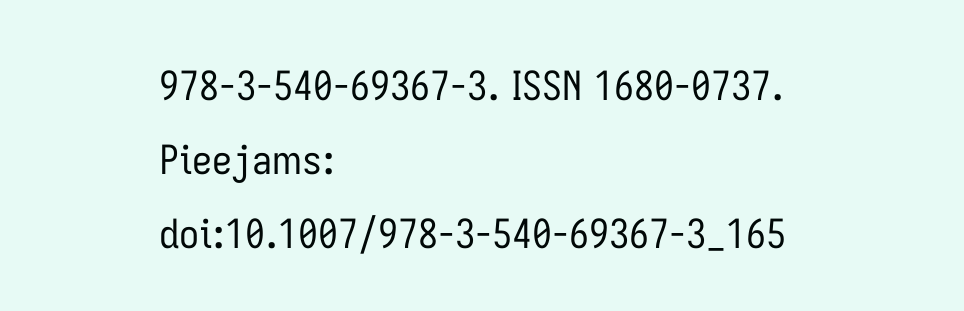978-3-540-69367-3. ISSN 1680-0737. Pieejams: doi:10.1007/978-3-540-69367-3_165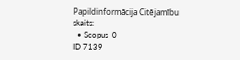Papildinformācija Citējamību skaits:
  • Scopus  0
ID 7139